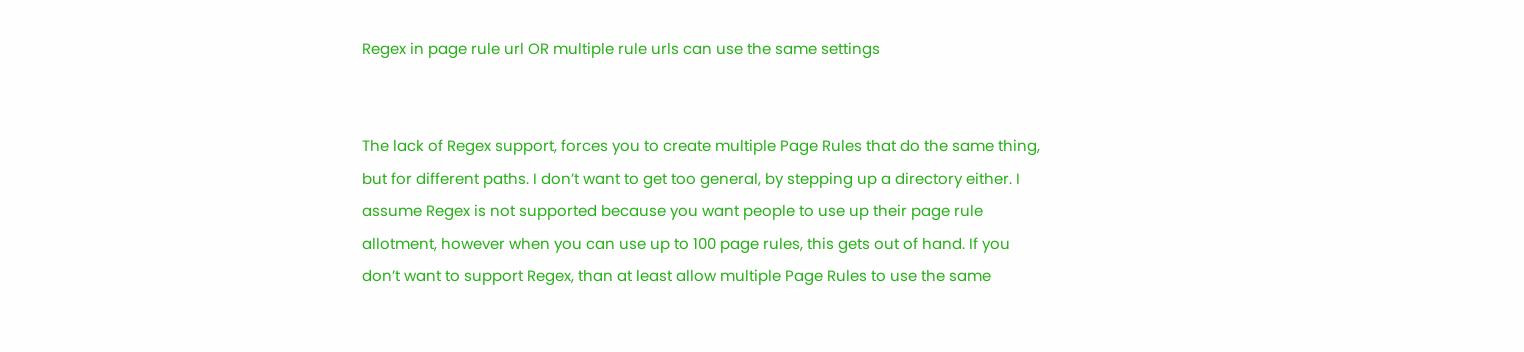Regex in page rule url OR multiple rule urls can use the same settings


The lack of Regex support, forces you to create multiple Page Rules that do the same thing, but for different paths. I don’t want to get too general, by stepping up a directory either. I assume Regex is not supported because you want people to use up their page rule allotment, however when you can use up to 100 page rules, this gets out of hand. If you don’t want to support Regex, than at least allow multiple Page Rules to use the same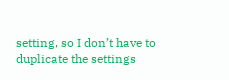setting, so I don’t have to duplicate the settings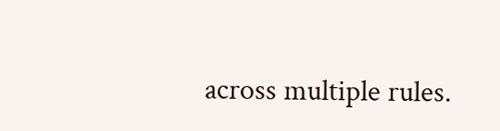across multiple rules.